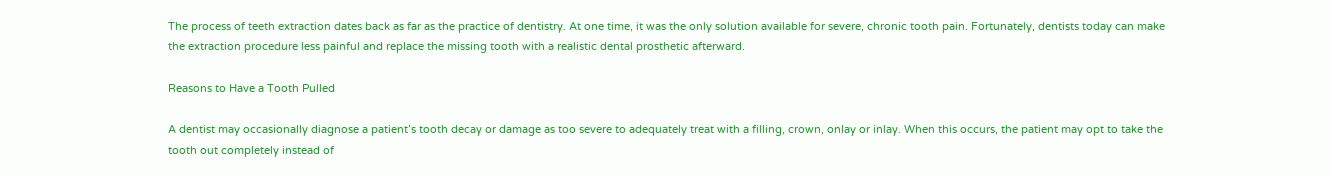The process of teeth extraction dates back as far as the practice of dentistry. At one time, it was the only solution available for severe, chronic tooth pain. Fortunately, dentists today can make the extraction procedure less painful and replace the missing tooth with a realistic dental prosthetic afterward.

Reasons to Have a Tooth Pulled

A dentist may occasionally diagnose a patient’s tooth decay or damage as too severe to adequately treat with a filling, crown, onlay or inlay. When this occurs, the patient may opt to take the tooth out completely instead of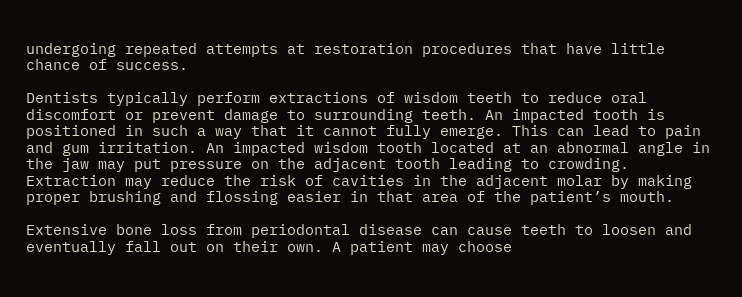undergoing repeated attempts at restoration procedures that have little chance of success.

Dentists typically perform extractions of wisdom teeth to reduce oral discomfort or prevent damage to surrounding teeth. An impacted tooth is positioned in such a way that it cannot fully emerge. This can lead to pain and gum irritation. An impacted wisdom tooth located at an abnormal angle in the jaw may put pressure on the adjacent tooth leading to crowding. Extraction may reduce the risk of cavities in the adjacent molar by making proper brushing and flossing easier in that area of the patient’s mouth.

Extensive bone loss from periodontal disease can cause teeth to loosen and eventually fall out on their own. A patient may choose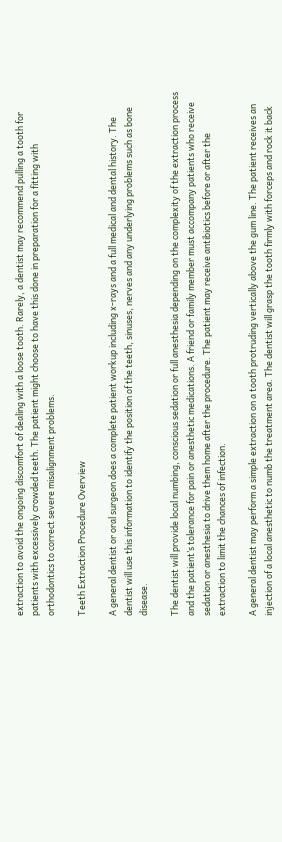extraction to avoid the ongoing discomfort of dealing with a loose tooth. Rarely, a dentist may recommend pulling a tooth for patients with excessively crowded teeth. The patient might choose to have this done in preparation for a fitting with orthodontics to correct severe misalignment problems.

Teeth Extraction Procedure Overview

A general dentist or oral surgeon does a complete patient workup including x-rays and a full medical and dental history. The dentist will use this information to identify the position of the teeth, sinuses, nerves and any underlying problems such as bone disease.

The dentist will provide local numbing, conscious sedation or full anesthesia depending on the complexity of the extraction process and the patient’s tolerance for pain or anesthetic medications. A friend or family member must accompany patients who receive sedation or anesthesia to drive them home after the procedure. The patient may receive antibiotics before or after the extraction to limit the chances of infection.

A general dentist may perform a simple extraction on a tooth protruding vertically above the gum line. The patient receives an injection of a local anesthetic to numb the treatment area. The dentist will grasp the tooth firmly with forceps and rock it back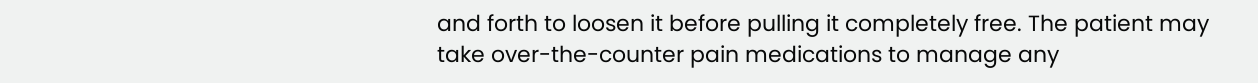and forth to loosen it before pulling it completely free. The patient may take over-the-counter pain medications to manage any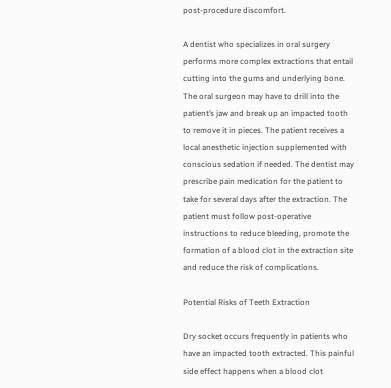post-procedure discomfort.

A dentist who specializes in oral surgery performs more complex extractions that entail cutting into the gums and underlying bone. The oral surgeon may have to drill into the patient’s jaw and break up an impacted tooth to remove it in pieces. The patient receives a local anesthetic injection supplemented with conscious sedation if needed. The dentist may prescribe pain medication for the patient to take for several days after the extraction. The patient must follow post-operative instructions to reduce bleeding, promote the formation of a blood clot in the extraction site and reduce the risk of complications.

Potential Risks of Teeth Extraction

Dry socket occurs frequently in patients who have an impacted tooth extracted. This painful side effect happens when a blood clot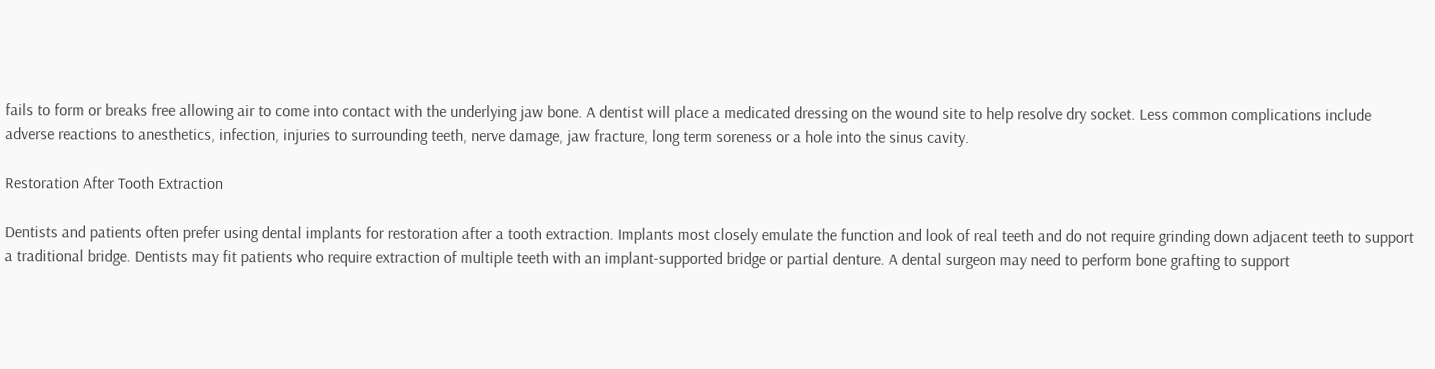fails to form or breaks free allowing air to come into contact with the underlying jaw bone. A dentist will place a medicated dressing on the wound site to help resolve dry socket. Less common complications include adverse reactions to anesthetics, infection, injuries to surrounding teeth, nerve damage, jaw fracture, long term soreness or a hole into the sinus cavity.

Restoration After Tooth Extraction

Dentists and patients often prefer using dental implants for restoration after a tooth extraction. Implants most closely emulate the function and look of real teeth and do not require grinding down adjacent teeth to support a traditional bridge. Dentists may fit patients who require extraction of multiple teeth with an implant-supported bridge or partial denture. A dental surgeon may need to perform bone grafting to support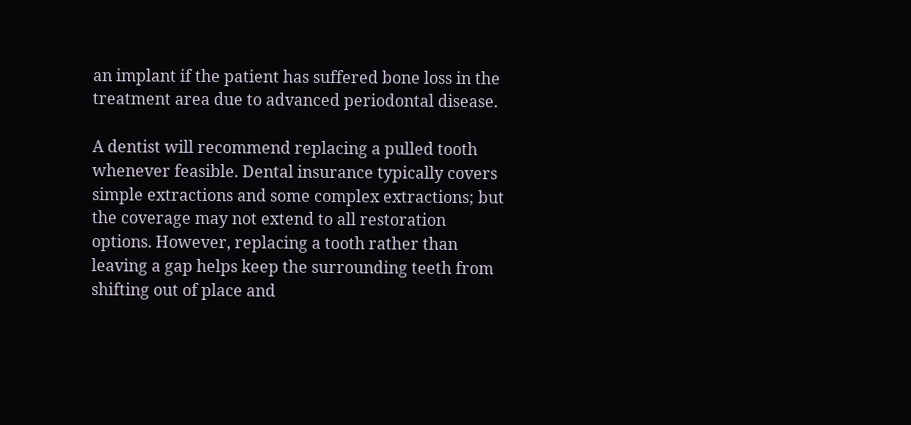an implant if the patient has suffered bone loss in the treatment area due to advanced periodontal disease.

A dentist will recommend replacing a pulled tooth whenever feasible. Dental insurance typically covers simple extractions and some complex extractions; but the coverage may not extend to all restoration options. However, replacing a tooth rather than leaving a gap helps keep the surrounding teeth from shifting out of place and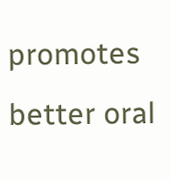promotes better oral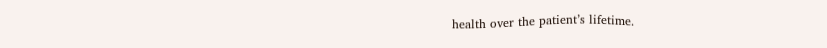health over the patient’s lifetime.